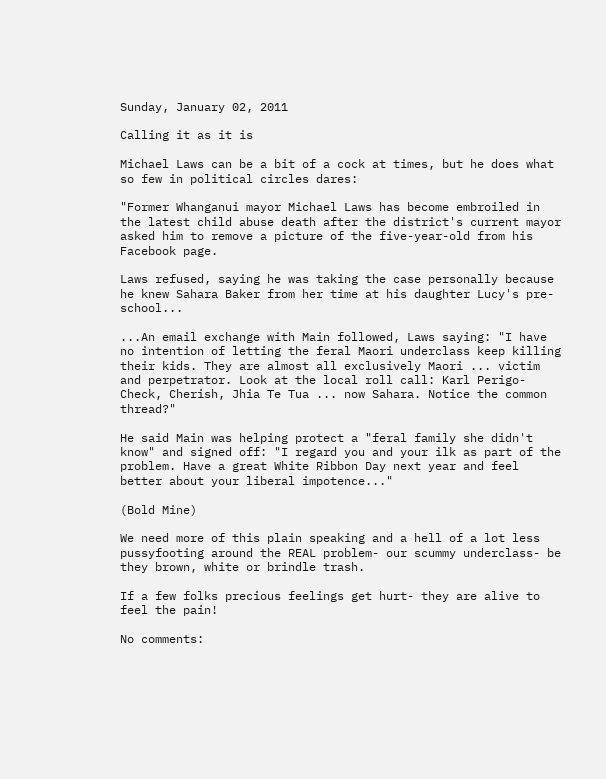Sunday, January 02, 2011

Calling it as it is

Michael Laws can be a bit of a cock at times, but he does what so few in political circles dares:

"Former Whanganui mayor Michael Laws has become embroiled in the latest child abuse death after the district's current mayor asked him to remove a picture of the five-year-old from his Facebook page.

Laws refused, saying he was taking the case personally because he knew Sahara Baker from her time at his daughter Lucy's pre-school...

...An email exchange with Main followed, Laws saying: "I have no intention of letting the feral Maori underclass keep killing their kids. They are almost all exclusively Maori ... victim and perpetrator. Look at the local roll call: Karl Perigo-Check, Cherish, Jhia Te Tua ... now Sahara. Notice the common thread?"

He said Main was helping protect a "feral family she didn't know" and signed off: "I regard you and your ilk as part of the problem. Have a great White Ribbon Day next year and feel better about your liberal impotence..."

(Bold Mine)

We need more of this plain speaking and a hell of a lot less pussyfooting around the REAL problem- our scummy underclass- be they brown, white or brindle trash.

If a few folks precious feelings get hurt- they are alive to feel the pain!

No comments: